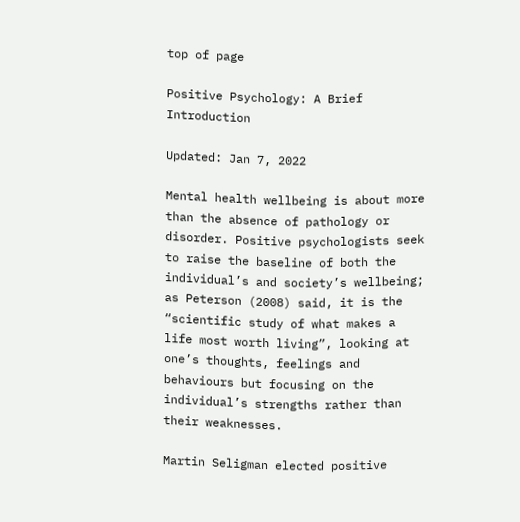top of page

Positive Psychology: A Brief Introduction

Updated: Jan 7, 2022

Mental health wellbeing is about more than the absence of pathology or disorder. Positive psychologists seek to raise the baseline of both the individual’s and society’s wellbeing; as Peterson (2008) said, it is the “scientific study of what makes a life most worth living”, looking at one’s thoughts, feelings and behaviours but focusing on the individual’s strengths rather than their weaknesses.

Martin Seligman elected positive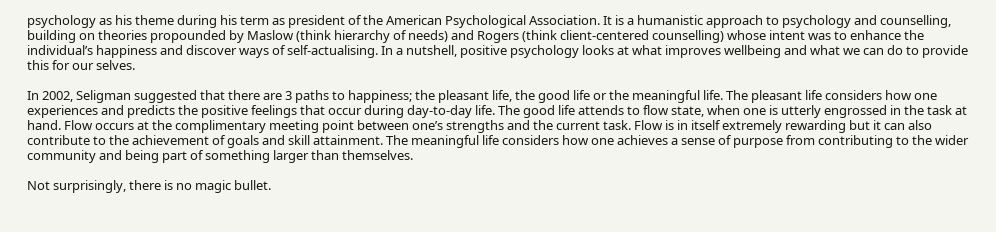psychology as his theme during his term as president of the American Psychological Association. It is a humanistic approach to psychology and counselling, building on theories propounded by Maslow (think hierarchy of needs) and Rogers (think client-centered counselling) whose intent was to enhance the individual’s happiness and discover ways of self-actualising. In a nutshell, positive psychology looks at what improves wellbeing and what we can do to provide this for our selves.

In 2002, Seligman suggested that there are 3 paths to happiness; the pleasant life, the good life or the meaningful life. The pleasant life considers how one experiences and predicts the positive feelings that occur during day-to-day life. The good life attends to flow state, when one is utterly engrossed in the task at hand. Flow occurs at the complimentary meeting point between one’s strengths and the current task. Flow is in itself extremely rewarding but it can also contribute to the achievement of goals and skill attainment. The meaningful life considers how one achieves a sense of purpose from contributing to the wider community and being part of something larger than themselves.

Not surprisingly, there is no magic bullet.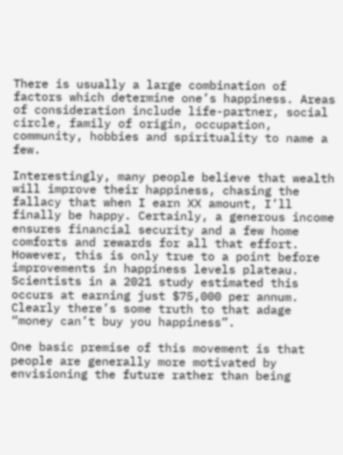There is usually a large combination of factors which determine one’s happiness. Areas of consideration include life-partner, social circle, family of origin, occupation, community, hobbies and spirituality to name a few.

Interestingly, many people believe that wealth will improve their happiness, chasing the fallacy that when I earn XX amount, I’ll finally be happy. Certainly, a generous income ensures financial security and a few home comforts and rewards for all that effort. However, this is only true to a point before improvements in happiness levels plateau. Scientists in a 2021 study estimated this occurs at earning just $75,000 per annum. Clearly there’s some truth to that adage “money can’t buy you happiness”.

One basic premise of this movement is that people are generally more motivated by envisioning the future rather than being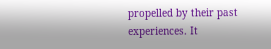propelled by their past experiences. It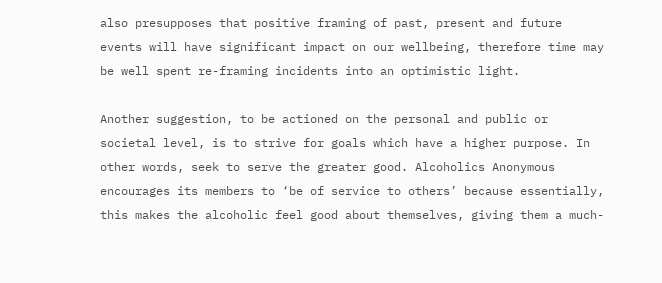also presupposes that positive framing of past, present and future events will have significant impact on our wellbeing, therefore time may be well spent re-framing incidents into an optimistic light.

Another suggestion, to be actioned on the personal and public or societal level, is to strive for goals which have a higher purpose. In other words, seek to serve the greater good. Alcoholics Anonymous encourages its members to ‘be of service to others’ because essentially, this makes the alcoholic feel good about themselves, giving them a much-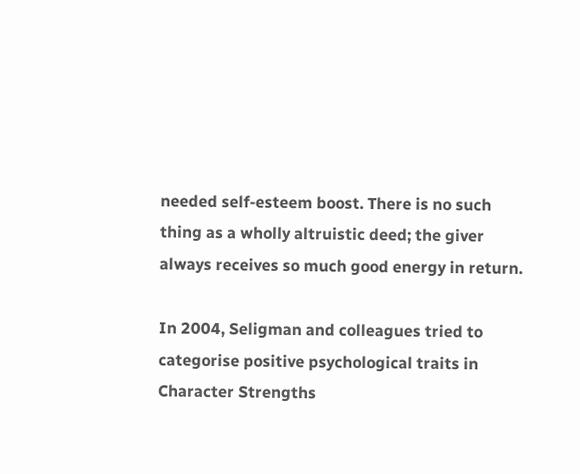needed self-esteem boost. There is no such thing as a wholly altruistic deed; the giver always receives so much good energy in return.

In 2004, Seligman and colleagues tried to categorise positive psychological traits in Character Strengths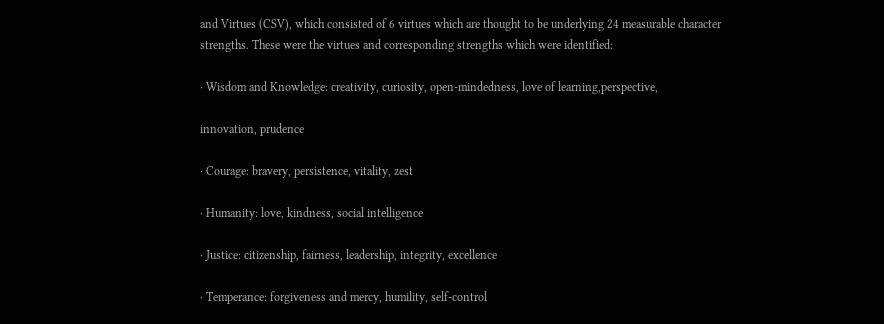and Virtues (CSV), which consisted of 6 virtues which are thought to be underlying 24 measurable character strengths. These were the virtues and corresponding strengths which were identified:

· Wisdom and Knowledge: creativity, curiosity, open-mindedness, love of learning,perspective,

innovation, prudence

· Courage: bravery, persistence, vitality, zest

· Humanity: love, kindness, social intelligence

· Justice: citizenship, fairness, leadership, integrity, excellence

· Temperance: forgiveness and mercy, humility, self-control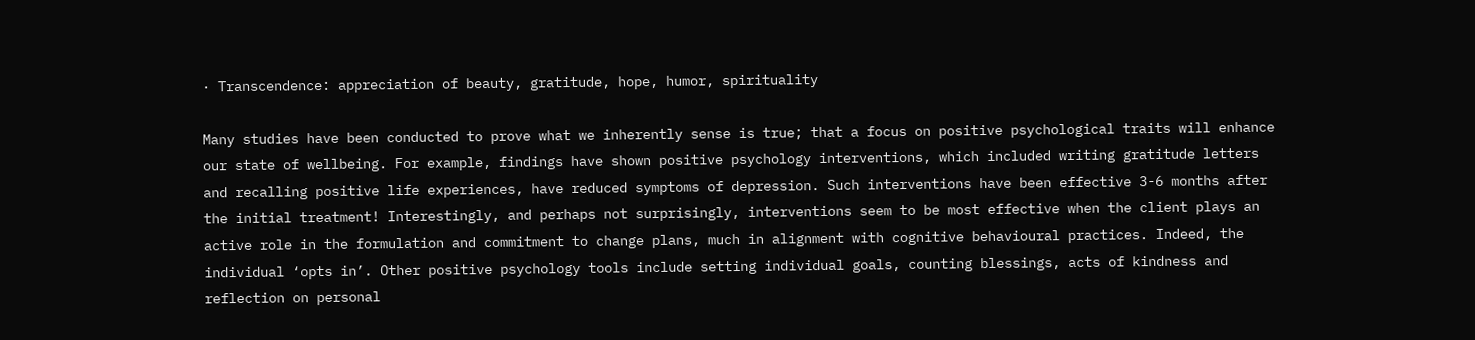· Transcendence: appreciation of beauty, gratitude, hope, humor, spirituality

Many studies have been conducted to prove what we inherently sense is true; that a focus on positive psychological traits will enhance our state of wellbeing. For example, findings have shown positive psychology interventions, which included writing gratitude letters and recalling positive life experiences, have reduced symptoms of depression. Such interventions have been effective 3-6 months after the initial treatment! Interestingly, and perhaps not surprisingly, interventions seem to be most effective when the client plays an active role in the formulation and commitment to change plans, much in alignment with cognitive behavioural practices. Indeed, the individual ‘opts in’. Other positive psychology tools include setting individual goals, counting blessings, acts of kindness and reflection on personal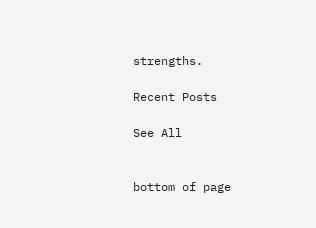strengths.

Recent Posts

See All


bottom of page